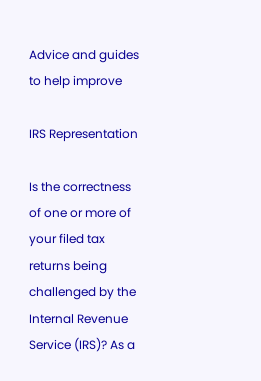Advice and guides to help improve

IRS Representation

Is the correctness of one or more of your filed tax returns being challenged by the Internal Revenue Service (IRS)? As a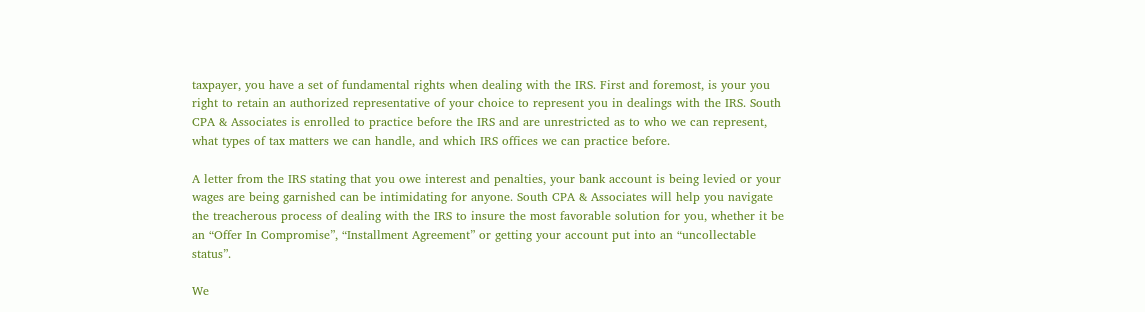taxpayer, you have a set of fundamental rights when dealing with the IRS. First and foremost, is your you right to retain an authorized representative of your choice to represent you in dealings with the IRS. South CPA & Associates is enrolled to practice before the IRS and are unrestricted as to who we can represent, what types of tax matters we can handle, and which IRS offices we can practice before.

A letter from the IRS stating that you owe interest and penalties, your bank account is being levied or your wages are being garnished can be intimidating for anyone. South CPA & Associates will help you navigate the treacherous process of dealing with the IRS to insure the most favorable solution for you, whether it be an “Offer In Compromise”, “Installment Agreement” or getting your account put into an “uncollectable status”.

We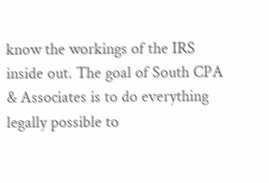know the workings of the IRS inside out. The goal of South CPA & Associates is to do everything legally possible to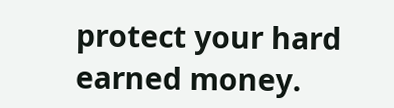protect your hard earned money.